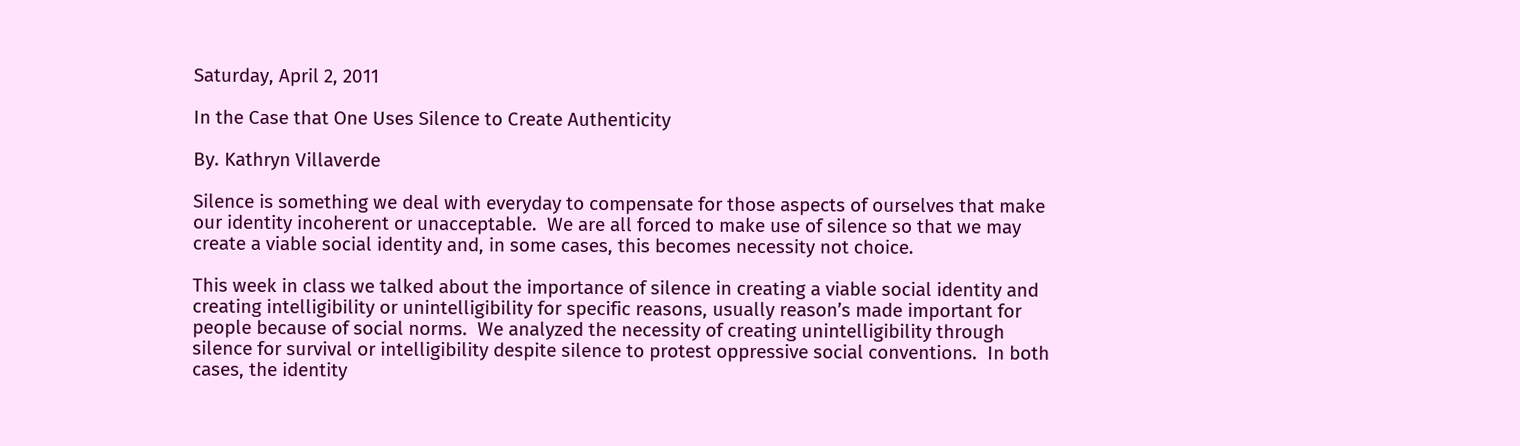Saturday, April 2, 2011

In the Case that One Uses Silence to Create Authenticity

By. Kathryn Villaverde

Silence is something we deal with everyday to compensate for those aspects of ourselves that make our identity incoherent or unacceptable.  We are all forced to make use of silence so that we may create a viable social identity and, in some cases, this becomes necessity not choice.

This week in class we talked about the importance of silence in creating a viable social identity and creating intelligibility or unintelligibility for specific reasons, usually reason’s made important for people because of social norms.  We analyzed the necessity of creating unintelligibility through silence for survival or intelligibility despite silence to protest oppressive social conventions.  In both cases, the identity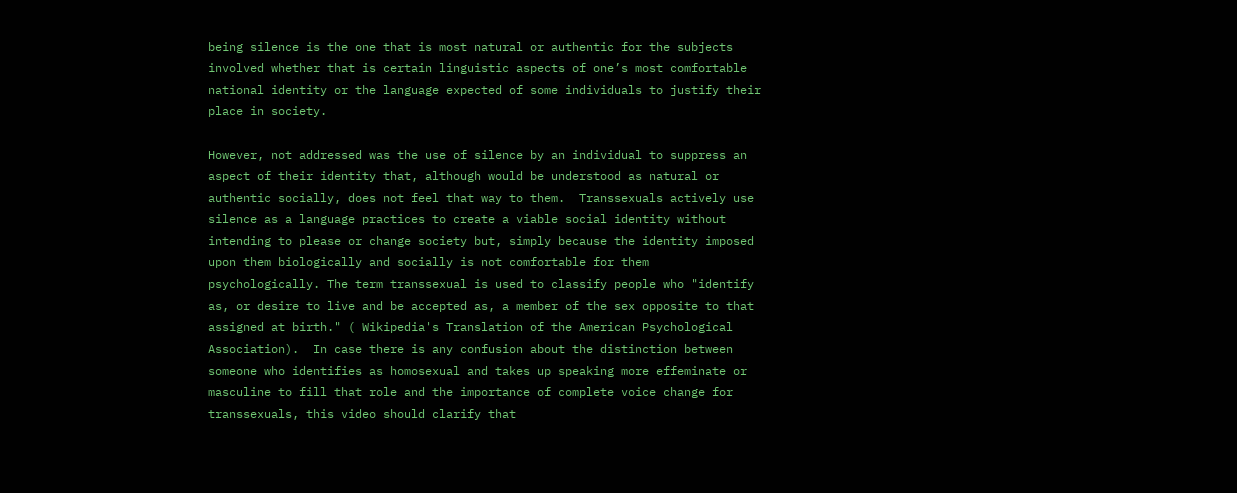being silence is the one that is most natural or authentic for the subjects involved whether that is certain linguistic aspects of one’s most comfortable national identity or the language expected of some individuals to justify their place in society.

However, not addressed was the use of silence by an individual to suppress an aspect of their identity that, although would be understood as natural or authentic socially, does not feel that way to them.  Transsexuals actively use silence as a language practices to create a viable social identity without intending to please or change society but, simply because the identity imposed upon them biologically and socially is not comfortable for them psychologically. The term transsexual is used to classify people who "identify as, or desire to live and be accepted as, a member of the sex opposite to that assigned at birth." ( Wikipedia's Translation of the American Psychological Association).  In case there is any confusion about the distinction between someone who identifies as homosexual and takes up speaking more effeminate or masculine to fill that role and the importance of complete voice change for transsexuals, this video should clarify that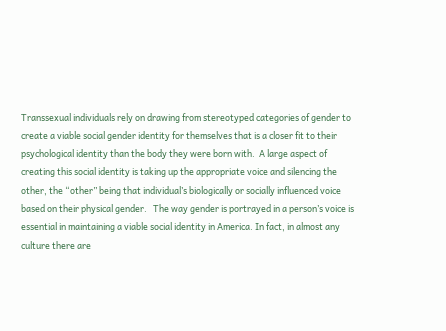Transsexual individuals rely on drawing from stereotyped categories of gender to create a viable social gender identity for themselves that is a closer fit to their psychological identity than the body they were born with.  A large aspect of creating this social identity is taking up the appropriate voice and silencing the other, the “other” being that individual’s biologically or socially influenced voice based on their physical gender.   The way gender is portrayed in a person’s voice is essential in maintaining a viable social identity in America. In fact, in almost any culture there are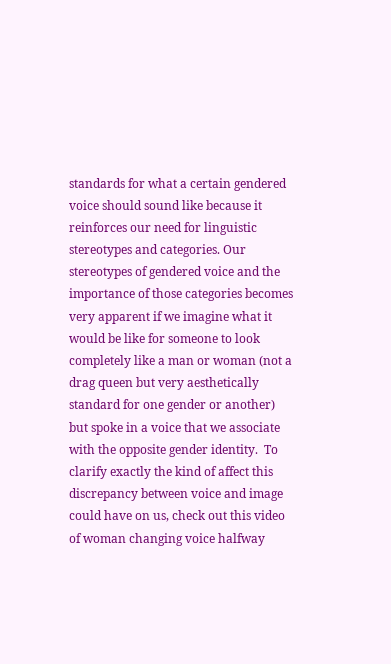standards for what a certain gendered voice should sound like because it reinforces our need for linguistic stereotypes and categories. Our stereotypes of gendered voice and the importance of those categories becomes very apparent if we imagine what it would be like for someone to look completely like a man or woman (not a drag queen but very aesthetically standard for one gender or another) but spoke in a voice that we associate with the opposite gender identity.  To clarify exactly the kind of affect this discrepancy between voice and image could have on us, check out this video of woman changing voice halfway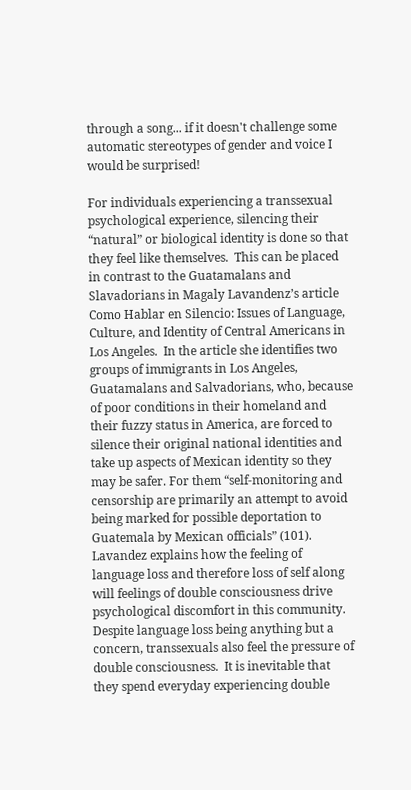through a song... if it doesn't challenge some automatic stereotypes of gender and voice I would be surprised!

For individuals experiencing a transsexual psychological experience, silencing their “natural” or biological identity is done so that they feel like themselves.  This can be placed in contrast to the Guatamalans and Slavadorians in Magaly Lavandenz’s article Como Hablar en Silencio: Issues of Language, Culture, and Identity of Central Americans in Los Angeles.  In the article she identifies two groups of immigrants in Los Angeles, Guatamalans and Salvadorians, who, because of poor conditions in their homeland and their fuzzy status in America, are forced to silence their original national identities and take up aspects of Mexican identity so they may be safer. For them “self-monitoring and censorship are primarily an attempt to avoid being marked for possible deportation to Guatemala by Mexican officials” (101). Lavandez explains how the feeling of language loss and therefore loss of self along will feelings of double consciousness drive psychological discomfort in this community. Despite language loss being anything but a concern, transsexuals also feel the pressure of double consciousness.  It is inevitable that they spend everyday experiencing double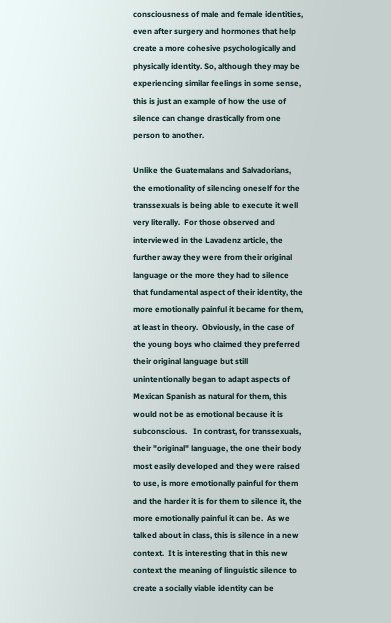consciousness of male and female identities, even after surgery and hormones that help create a more cohesive psychologically and physically identity. So, although they may be experiencing similar feelings in some sense, this is just an example of how the use of silence can change drastically from one person to another.

Unlike the Guatemalans and Salvadorians, the emotionality of silencing oneself for the transsexuals is being able to execute it well very literally.  For those observed and interviewed in the Lavadenz article, the further away they were from their original language or the more they had to silence that fundamental aspect of their identity, the more emotionally painful it became for them, at least in theory.  Obviously, in the case of the young boys who claimed they preferred their original language but still unintentionally began to adapt aspects of Mexican Spanish as natural for them, this would not be as emotional because it is subconscious.   In contrast, for transsexuals, their "original" language, the one their body most easily developed and they were raised to use, is more emotionally painful for them and the harder it is for them to silence it, the more emotionally painful it can be.  As we talked about in class, this is silence in a new context.  It is interesting that in this new context the meaning of linguistic silence to create a socially viable identity can be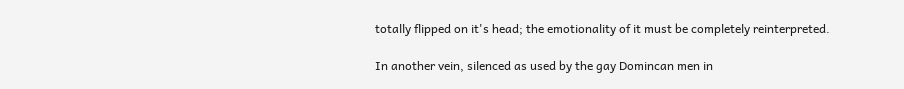totally flipped on it's head; the emotionality of it must be completely reinterpreted.

In another vein, silenced as used by the gay Domincan men in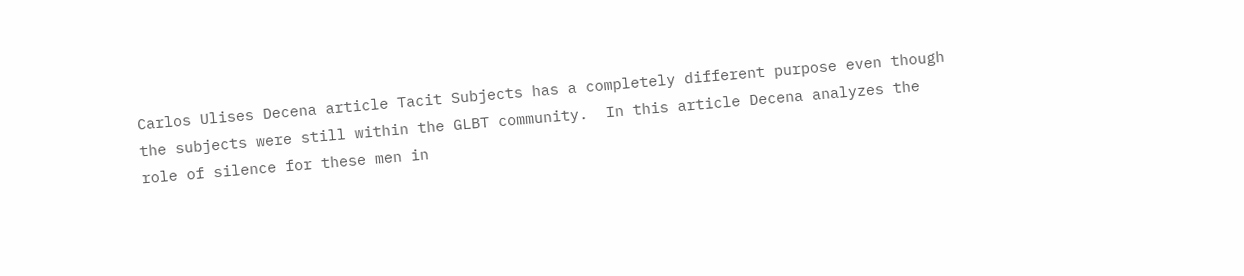Carlos Ulises Decena article Tacit Subjects has a completely different purpose even though the subjects were still within the GLBT community.  In this article Decena analyzes the role of silence for these men in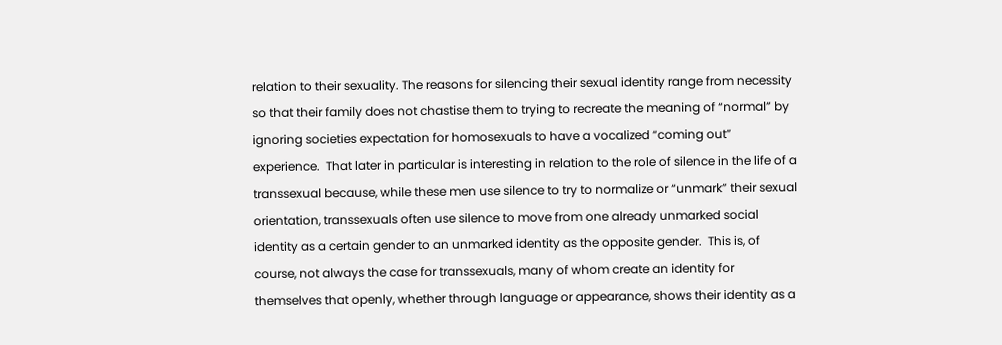relation to their sexuality. The reasons for silencing their sexual identity range from necessity so that their family does not chastise them to trying to recreate the meaning of “normal” by ignoring societies expectation for homosexuals to have a vocalized “coming out” experience.  That later in particular is interesting in relation to the role of silence in the life of a transsexual because, while these men use silence to try to normalize or “unmark” their sexual orientation, transsexuals often use silence to move from one already unmarked social identity as a certain gender to an unmarked identity as the opposite gender.  This is, of course, not always the case for transsexuals, many of whom create an identity for themselves that openly, whether through language or appearance, shows their identity as a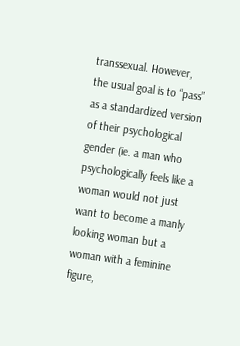transsexual. However, the usual goal is to “pass” as a standardized version of their psychological gender (ie. a man who psychologically feels like a woman would not just want to become a manly looking woman but a woman with a feminine figure,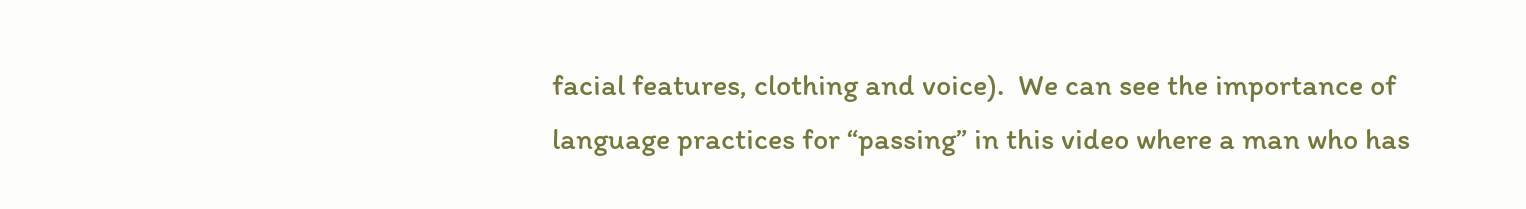facial features, clothing and voice).  We can see the importance of language practices for “passing” in this video where a man who has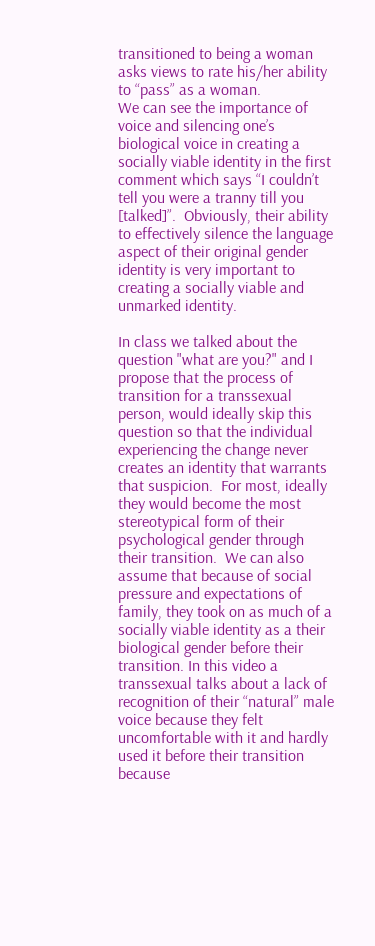transitioned to being a woman asks views to rate his/her ability to “pass” as a woman.
We can see the importance of voice and silencing one’s biological voice in creating a socially viable identity in the first comment which says “I couldn’t tell you were a tranny till you [talked]”.  Obviously, their ability to effectively silence the language aspect of their original gender identity is very important to creating a socially viable and unmarked identity.

In class we talked about the question "what are you?" and I propose that the process of transition for a transsexual person, would ideally skip this question so that the individual experiencing the change never creates an identity that warrants that suspicion.  For most, ideally they would become the most stereotypical form of their psychological gender through their transition.  We can also assume that because of social pressure and expectations of family, they took on as much of a socially viable identity as a their biological gender before their transition. In this video a transsexual talks about a lack of recognition of their “natural” male voice because they felt uncomfortable with it and hardly used it before their transition because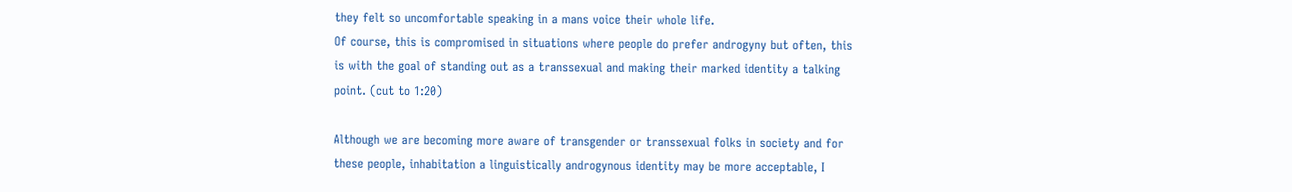they felt so uncomfortable speaking in a mans voice their whole life.
Of course, this is compromised in situations where people do prefer androgyny but often, this is with the goal of standing out as a transsexual and making their marked identity a talking point. (cut to 1:20)

Although we are becoming more aware of transgender or transsexual folks in society and for these people, inhabitation a linguistically androgynous identity may be more acceptable, I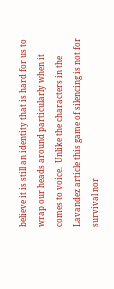believe it is still an identity that is hard for us to wrap our heads around particularly when it comes to voice.  Unlike the characters in the Lavandez article this game of silencing is not for survival nor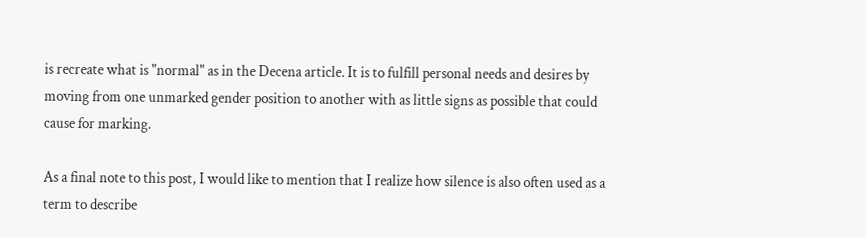is recreate what is "normal" as in the Decena article. It is to fulfill personal needs and desires by moving from one unmarked gender position to another with as little signs as possible that could cause for marking.

As a final note to this post, I would like to mention that I realize how silence is also often used as a term to describe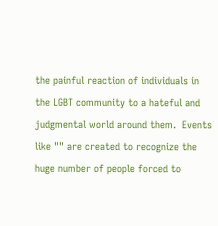the painful reaction of individuals in the LGBT community to a hateful and judgmental world around them.  Events like "" are created to recognize the huge number of people forced to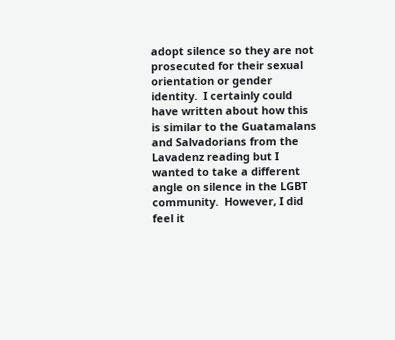adopt silence so they are not prosecuted for their sexual orientation or gender identity.  I certainly could have written about how this is similar to the Guatamalans and Salvadorians from the Lavadenz reading but I wanted to take a different angle on silence in the LGBT community.  However, I did feel it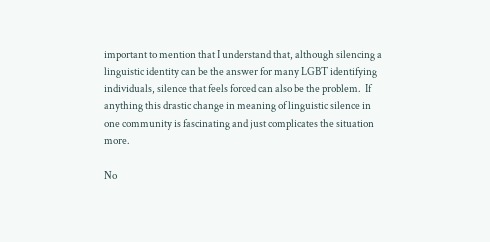important to mention that I understand that, although silencing a linguistic identity can be the answer for many LGBT identifying individuals, silence that feels forced can also be the problem.  If anything this drastic change in meaning of linguistic silence in one community is fascinating and just complicates the situation more.

No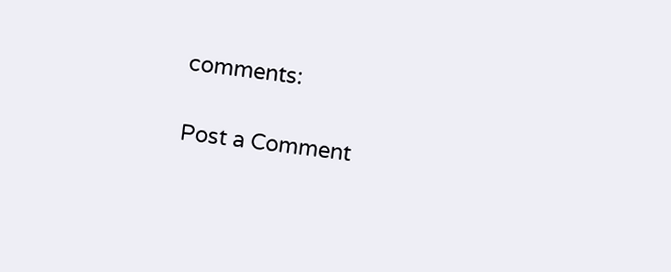comments:

Post a Comment